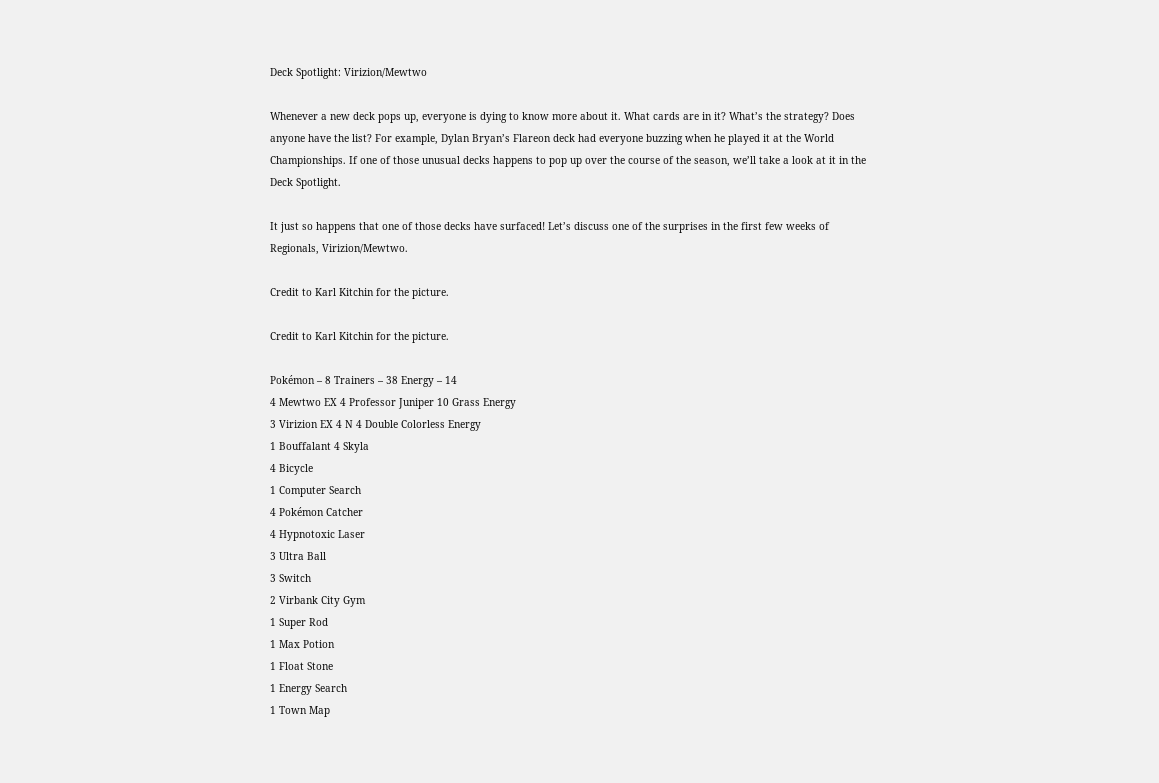Deck Spotlight: Virizion/Mewtwo

Whenever a new deck pops up, everyone is dying to know more about it. What cards are in it? What’s the strategy? Does anyone have the list? For example, Dylan Bryan’s Flareon deck had everyone buzzing when he played it at the World Championships. If one of those unusual decks happens to pop up over the course of the season, we’ll take a look at it in the Deck Spotlight.

It just so happens that one of those decks have surfaced! Let’s discuss one of the surprises in the first few weeks of Regionals, Virizion/Mewtwo.

Credit to Karl Kitchin for the picture.

Credit to Karl Kitchin for the picture.

Pokémon – 8 Trainers – 38 Energy – 14
4 Mewtwo EX 4 Professor Juniper 10 Grass Energy
3 Virizion EX 4 N 4 Double Colorless Energy
1 Bouffalant 4 Skyla
4 Bicycle
1 Computer Search
4 Pokémon Catcher
4 Hypnotoxic Laser
3 Ultra Ball
3 Switch
2 Virbank City Gym
1 Super Rod
1 Max Potion
1 Float Stone
1 Energy Search
1 Town Map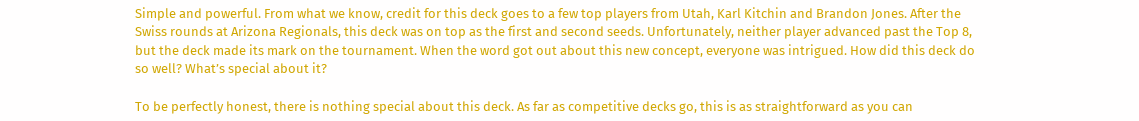Simple and powerful. From what we know, credit for this deck goes to a few top players from Utah, Karl Kitchin and Brandon Jones. After the Swiss rounds at Arizona Regionals, this deck was on top as the first and second seeds. Unfortunately, neither player advanced past the Top 8, but the deck made its mark on the tournament. When the word got out about this new concept, everyone was intrigued. How did this deck do so well? What’s special about it?

To be perfectly honest, there is nothing special about this deck. As far as competitive decks go, this is as straightforward as you can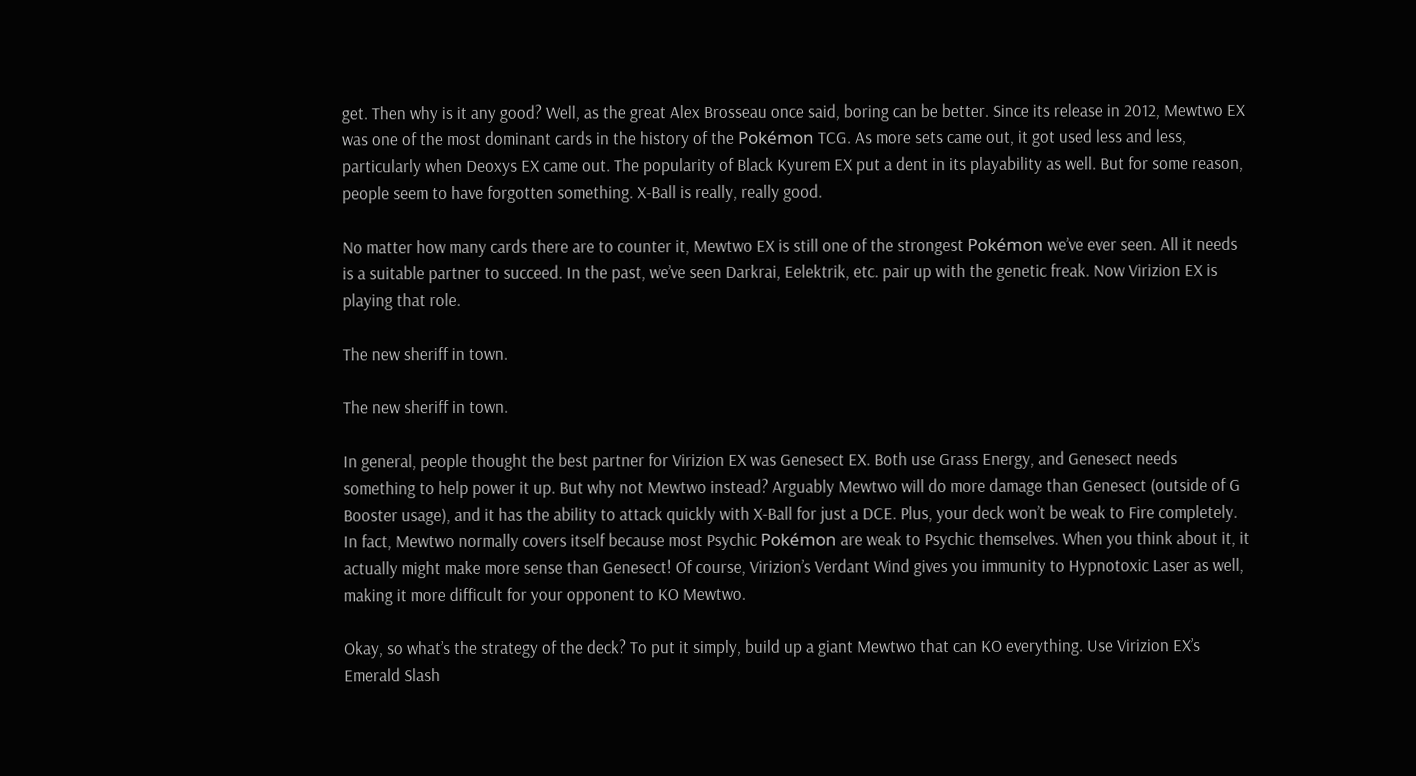get. Then why is it any good? Well, as the great Alex Brosseau once said, boring can be better. Since its release in 2012, Mewtwo EX was one of the most dominant cards in the history of the Pokémon TCG. As more sets came out, it got used less and less, particularly when Deoxys EX came out. The popularity of Black Kyurem EX put a dent in its playability as well. But for some reason, people seem to have forgotten something. X-Ball is really, really good.

No matter how many cards there are to counter it, Mewtwo EX is still one of the strongest Pokémon we’ve ever seen. All it needs is a suitable partner to succeed. In the past, we’ve seen Darkrai, Eelektrik, etc. pair up with the genetic freak. Now Virizion EX is playing that role.

The new sheriff in town.

The new sheriff in town.

In general, people thought the best partner for Virizion EX was Genesect EX. Both use Grass Energy, and Genesect needs something to help power it up. But why not Mewtwo instead? Arguably Mewtwo will do more damage than Genesect (outside of G Booster usage), and it has the ability to attack quickly with X-Ball for just a DCE. Plus, your deck won’t be weak to Fire completely. In fact, Mewtwo normally covers itself because most Psychic Pokémon are weak to Psychic themselves. When you think about it, it actually might make more sense than Genesect! Of course, Virizion’s Verdant Wind gives you immunity to Hypnotoxic Laser as well, making it more difficult for your opponent to KO Mewtwo.

Okay, so what’s the strategy of the deck? To put it simply, build up a giant Mewtwo that can KO everything. Use Virizion EX’s Emerald Slash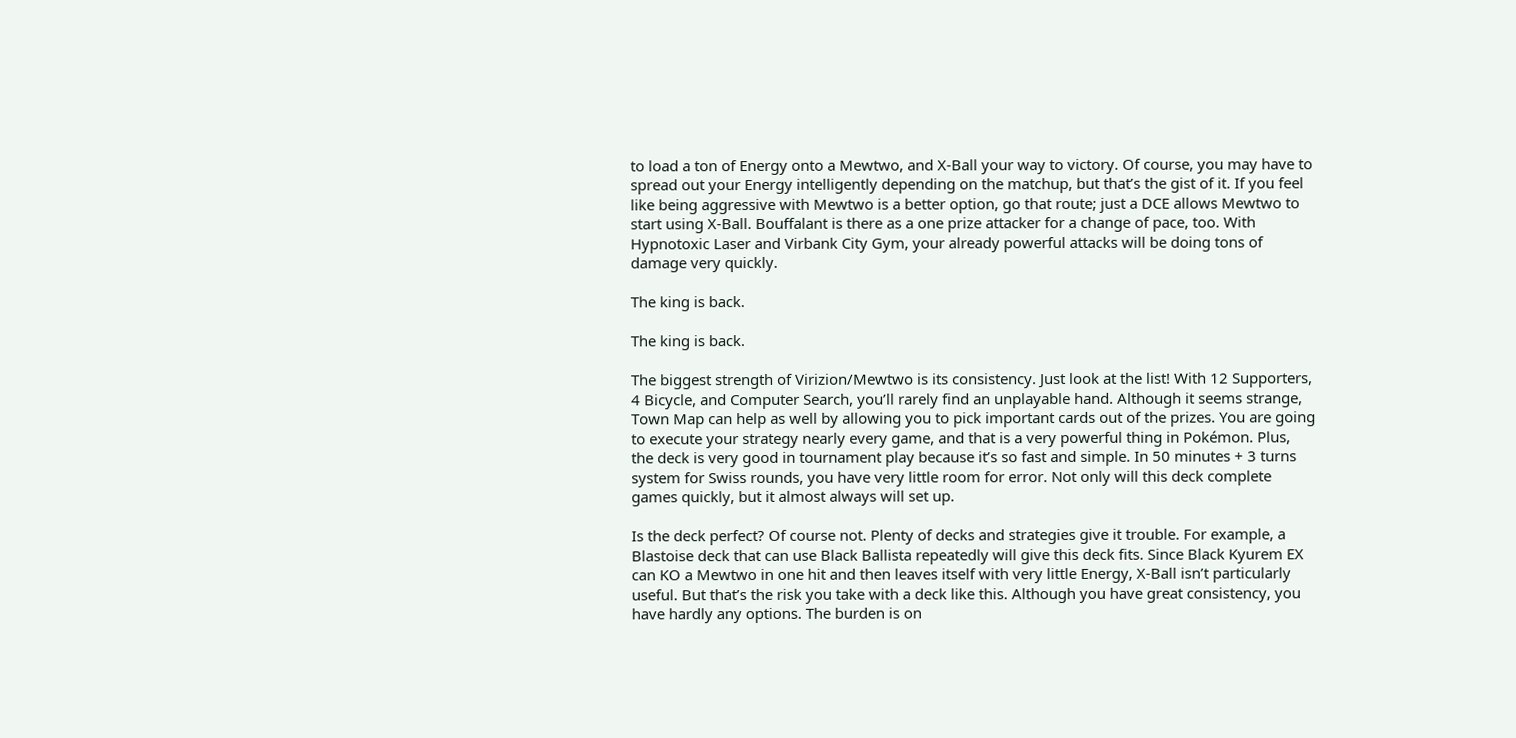to load a ton of Energy onto a Mewtwo, and X-Ball your way to victory. Of course, you may have to spread out your Energy intelligently depending on the matchup, but that’s the gist of it. If you feel like being aggressive with Mewtwo is a better option, go that route; just a DCE allows Mewtwo to start using X-Ball. Bouffalant is there as a one prize attacker for a change of pace, too. With Hypnotoxic Laser and Virbank City Gym, your already powerful attacks will be doing tons of damage very quickly.

The king is back.

The king is back.

The biggest strength of Virizion/Mewtwo is its consistency. Just look at the list! With 12 Supporters, 4 Bicycle, and Computer Search, you’ll rarely find an unplayable hand. Although it seems strange, Town Map can help as well by allowing you to pick important cards out of the prizes. You are going to execute your strategy nearly every game, and that is a very powerful thing in Pokémon. Plus, the deck is very good in tournament play because it’s so fast and simple. In 50 minutes + 3 turns system for Swiss rounds, you have very little room for error. Not only will this deck complete games quickly, but it almost always will set up.

Is the deck perfect? Of course not. Plenty of decks and strategies give it trouble. For example, a Blastoise deck that can use Black Ballista repeatedly will give this deck fits. Since Black Kyurem EX can KO a Mewtwo in one hit and then leaves itself with very little Energy, X-Ball isn’t particularly useful. But that’s the risk you take with a deck like this. Although you have great consistency, you have hardly any options. The burden is on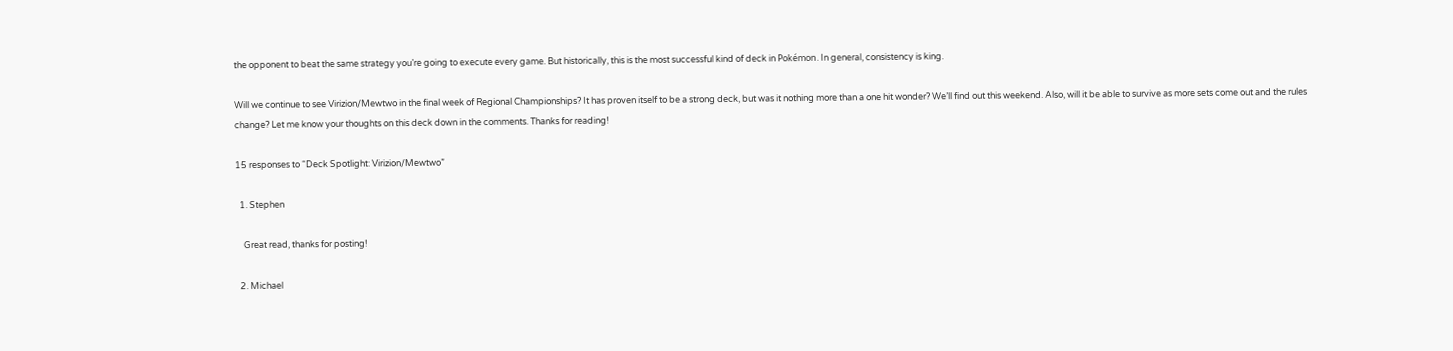the opponent to beat the same strategy you’re going to execute every game. But historically, this is the most successful kind of deck in Pokémon. In general, consistency is king.

Will we continue to see Virizion/Mewtwo in the final week of Regional Championships? It has proven itself to be a strong deck, but was it nothing more than a one hit wonder? We’ll find out this weekend. Also, will it be able to survive as more sets come out and the rules change? Let me know your thoughts on this deck down in the comments. Thanks for reading!

15 responses to “Deck Spotlight: Virizion/Mewtwo”

  1. Stephen

    Great read, thanks for posting!

  2. Michael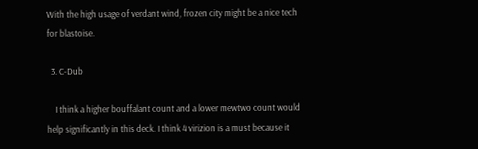With the high usage of verdant wind, frozen city might be a nice tech for blastoise.

  3. C-Dub

    I think a higher bouffalant count and a lower mewtwo count would help significantly in this deck. I think 4 virizion is a must because it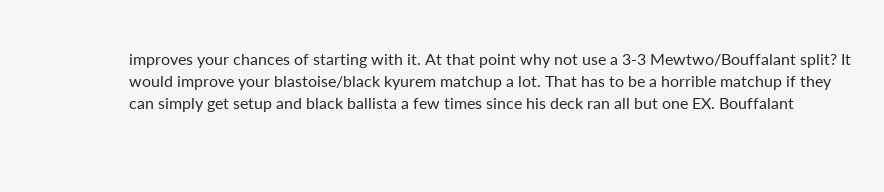improves your chances of starting with it. At that point why not use a 3-3 Mewtwo/Bouffalant split? It would improve your blastoise/black kyurem matchup a lot. That has to be a horrible matchup if they can simply get setup and black ballista a few times since his deck ran all but one EX. Bouffalant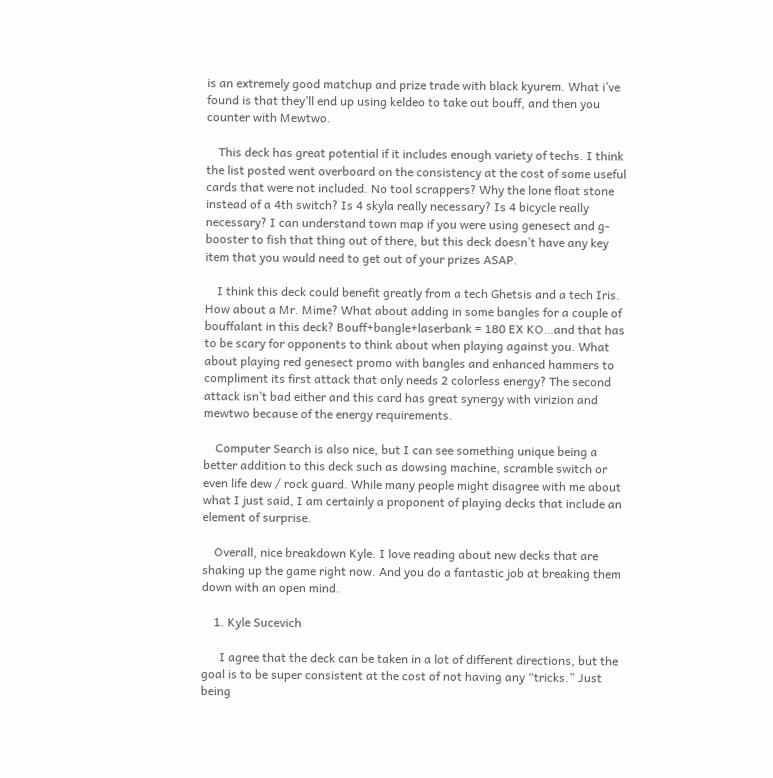is an extremely good matchup and prize trade with black kyurem. What i’ve found is that they’ll end up using keldeo to take out bouff, and then you counter with Mewtwo.

    This deck has great potential if it includes enough variety of techs. I think the list posted went overboard on the consistency at the cost of some useful cards that were not included. No tool scrappers? Why the lone float stone instead of a 4th switch? Is 4 skyla really necessary? Is 4 bicycle really necessary? I can understand town map if you were using genesect and g-booster to fish that thing out of there, but this deck doesn’t have any key item that you would need to get out of your prizes ASAP.

    I think this deck could benefit greatly from a tech Ghetsis and a tech Iris. How about a Mr. Mime? What about adding in some bangles for a couple of bouffalant in this deck? Bouff+bangle+laserbank = 180 EX KO…and that has to be scary for opponents to think about when playing against you. What about playing red genesect promo with bangles and enhanced hammers to compliment its first attack that only needs 2 colorless energy? The second attack isn’t bad either and this card has great synergy with virizion and mewtwo because of the energy requirements.

    Computer Search is also nice, but I can see something unique being a better addition to this deck such as dowsing machine, scramble switch or even life dew / rock guard. While many people might disagree with me about what I just said, I am certainly a proponent of playing decks that include an element of surprise.

    Overall, nice breakdown Kyle. I love reading about new decks that are shaking up the game right now. And you do a fantastic job at breaking them down with an open mind.

    1. Kyle Sucevich

      I agree that the deck can be taken in a lot of different directions, but the goal is to be super consistent at the cost of not having any “tricks.” Just being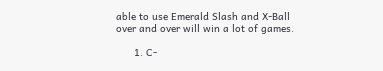able to use Emerald Slash and X-Ball over and over will win a lot of games.

      1. C-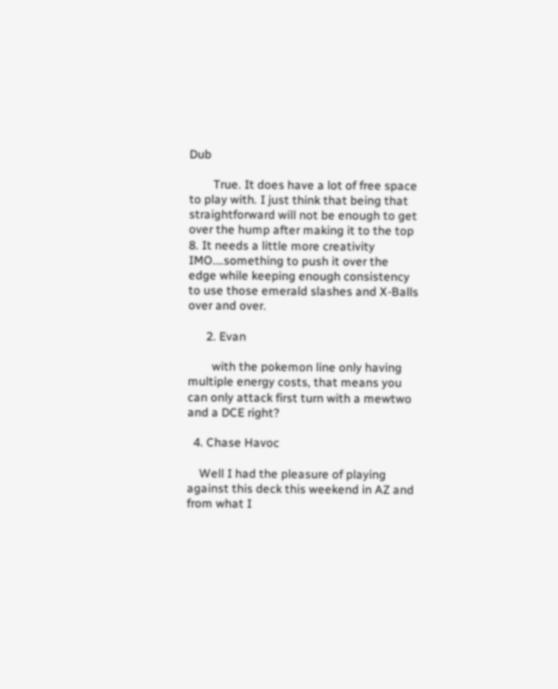Dub

        True. It does have a lot of free space to play with. I just think that being that straightforward will not be enough to get over the hump after making it to the top 8. It needs a little more creativity IMO….something to push it over the edge while keeping enough consistency to use those emerald slashes and X-Balls over and over.

      2. Evan

        with the pokemon line only having multiple energy costs, that means you can only attack first turn with a mewtwo and a DCE right?

  4. Chase Havoc

    Well I had the pleasure of playing against this deck this weekend in AZ and from what I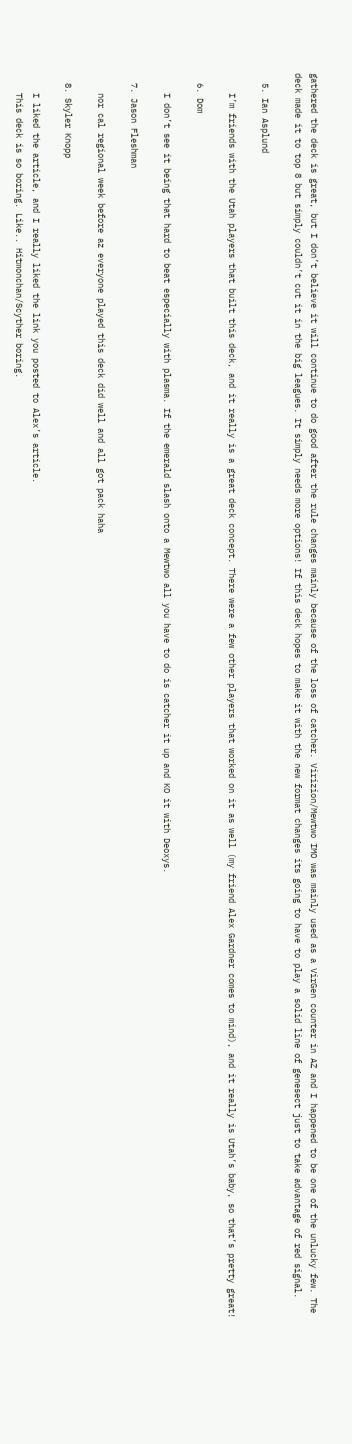gathered the deck is great, but I don’t believe it will continue to do good after the rule changes mainly because of the loss of catcher. Virizion/Mewtwo IMO was mainly used as a VirGen counter in AZ and I happened to be one of the unlucky few. The deck made it to top 8 but simply couldn’t cut it in the big leagues. It simply needs more options! If this deck hopes to make it with the new format changes its going to have to play a solid line of genesect just to take advantage of red signal.

  5. Ian Asplund

    I’m friends with the Utah players that built this deck, and it really is a great deck concept. There were a few other players that worked on it as well (my friend Alex Gardner comes to mind), and it really is Utah’s baby, so that’s pretty great!

  6. Dom

    I don’t see it being that hard to beat especially with plasma. If the emerald slash onto a Mewtwo all you have to do is catcher it up and KO it with Deoxys.

  7. Jason Fleshman

    nor cal regional week before az everyone played this deck did well and all got pack haha

  8. Skyler Knopp

    I liked the article, and I really liked the link you posted to Alex’s article.
    This deck is so boring. Like.. Hitmonchan/Scyther boring.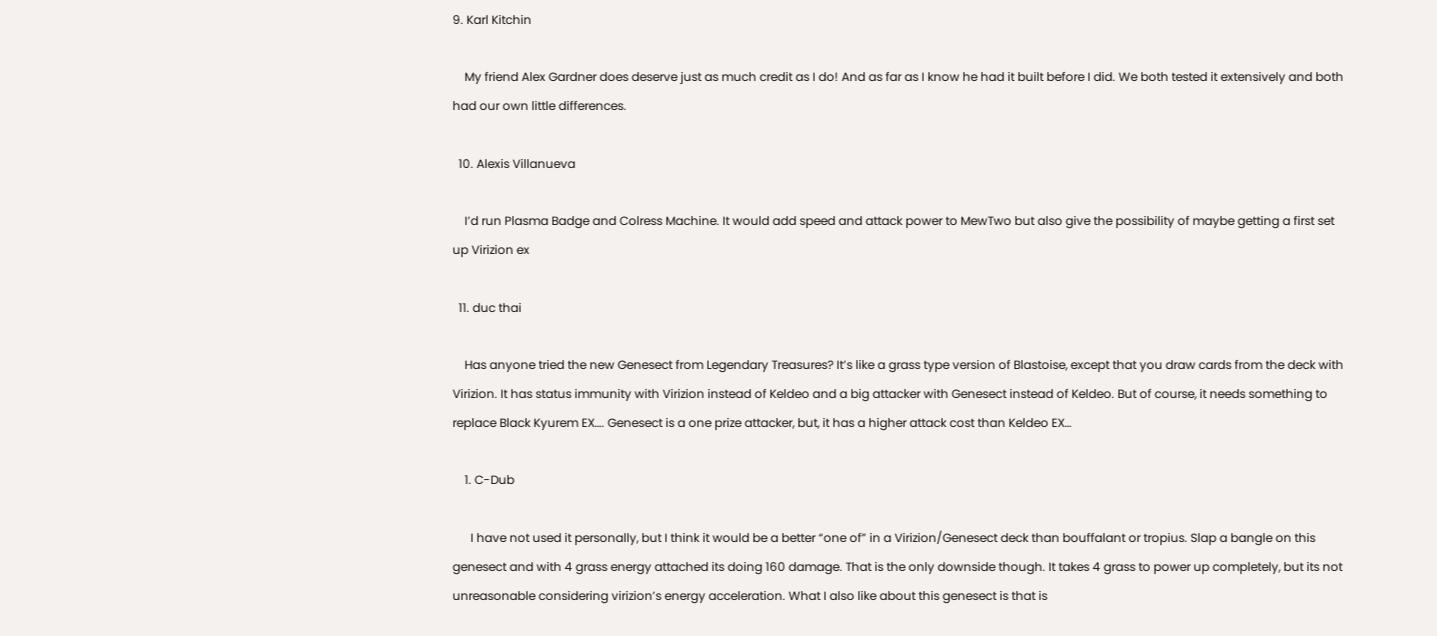9. Karl Kitchin

    My friend Alex Gardner does deserve just as much credit as I do! And as far as I know he had it built before I did. We both tested it extensively and both had our own little differences.

  10. Alexis Villanueva

    I’d run Plasma Badge and Colress Machine. It would add speed and attack power to MewTwo but also give the possibility of maybe getting a first set up Virizion ex

  11. duc thai

    Has anyone tried the new Genesect from Legendary Treasures? It’s like a grass type version of Blastoise, except that you draw cards from the deck with Virizion. It has status immunity with Virizion instead of Keldeo and a big attacker with Genesect instead of Keldeo. But of course, it needs something to replace Black Kyurem EX…. Genesect is a one prize attacker, but, it has a higher attack cost than Keldeo EX…

    1. C-Dub

      I have not used it personally, but I think it would be a better “one of” in a Virizion/Genesect deck than bouffalant or tropius. Slap a bangle on this genesect and with 4 grass energy attached its doing 160 damage. That is the only downside though. It takes 4 grass to power up completely, but its not unreasonable considering virizion’s energy acceleration. What I also like about this genesect is that is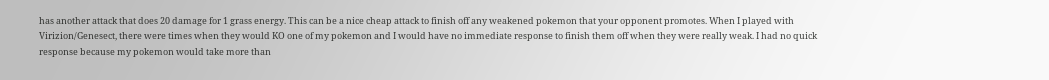has another attack that does 20 damage for 1 grass energy. This can be a nice cheap attack to finish off any weakened pokemon that your opponent promotes. When I played with Virizion/Genesect, there were times when they would KO one of my pokemon and I would have no immediate response to finish them off when they were really weak. I had no quick response because my pokemon would take more than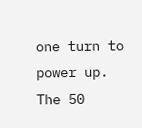one turn to power up. The 50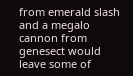from emerald slash and a megalo cannon from genesect would leave some of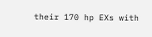their 170 hp EXs with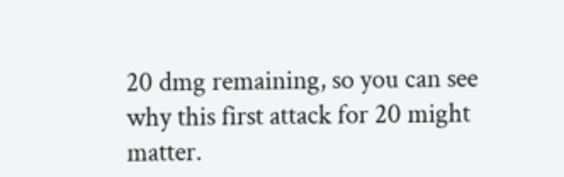20 dmg remaining, so you can see why this first attack for 20 might matter.